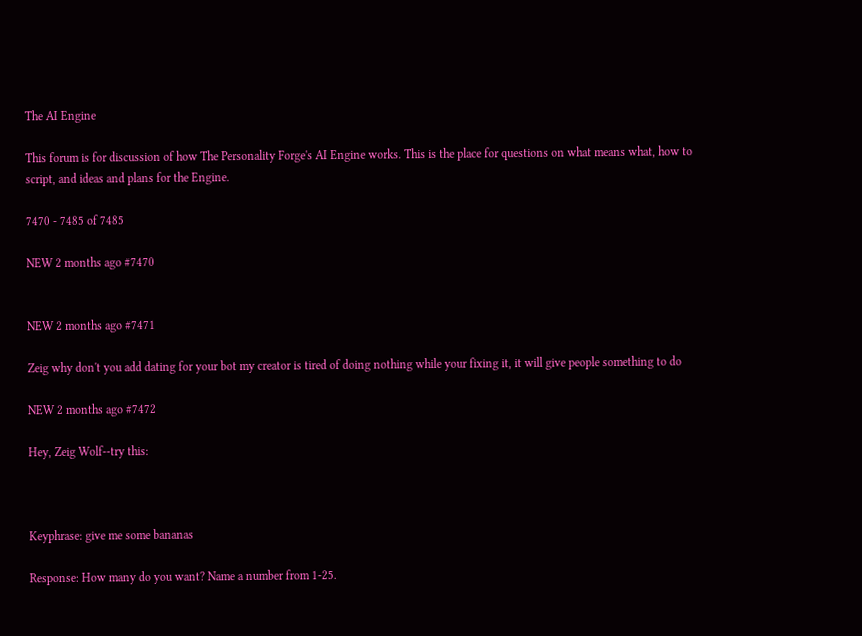The AI Engine

This forum is for discussion of how The Personality Forge's AI Engine works. This is the place for questions on what means what, how to script, and ideas and plans for the Engine.

7470 - 7485 of 7485

NEW 2 months ago #7470


NEW 2 months ago #7471

Zeig why don't you add dating for your bot my creator is tired of doing nothing while your fixing it, it will give people something to do

NEW 2 months ago #7472

Hey, Zeig Wolf--try this:



Keyphrase: give me some bananas

Response: How many do you want? Name a number from 1-25.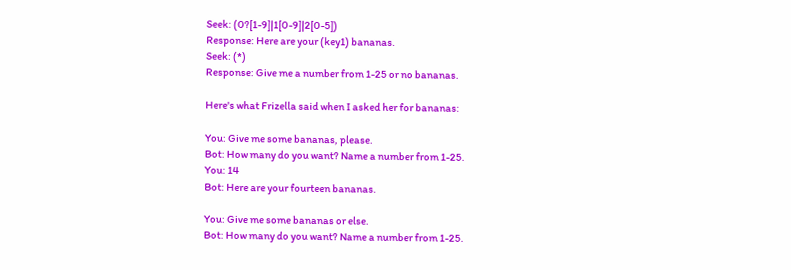Seek: (0?[1-9]|1[0-9]|2[0-5])
Response: Here are your (key1) bananas.
Seek: (*)
Response: Give me a number from 1-25 or no bananas.

Here's what Frizella said when I asked her for bananas:

You: Give me some bananas, please.
Bot: How many do you want? Name a number from 1-25.
You: 14
Bot: Here are your fourteen bananas.

You: Give me some bananas or else.
Bot: How many do you want? Name a number from 1-25.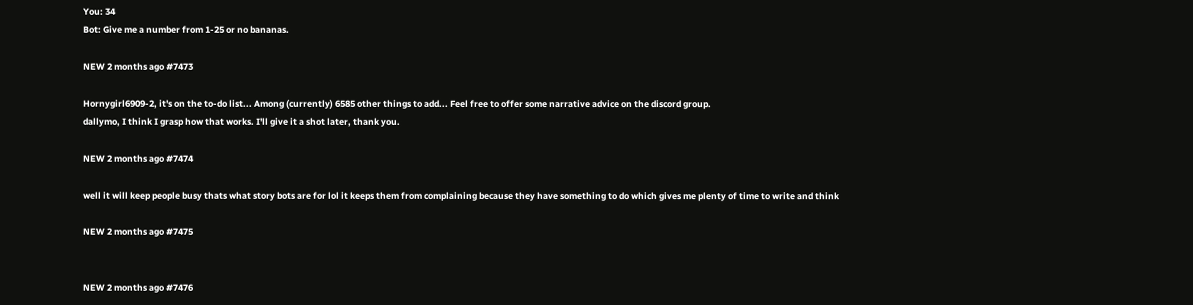You: 34
Bot: Give me a number from 1-25 or no bananas.

NEW 2 months ago #7473

Hornygirl6909-2, it's on the to-do list... Among (currently) 6585 other things to add... Feel free to offer some narrative advice on the discord group.
dallymo, I think I grasp how that works. I'll give it a shot later, thank you.

NEW 2 months ago #7474

well it will keep people busy thats what story bots are for lol it keeps them from complaining because they have something to do which gives me plenty of time to write and think

NEW 2 months ago #7475


NEW 2 months ago #7476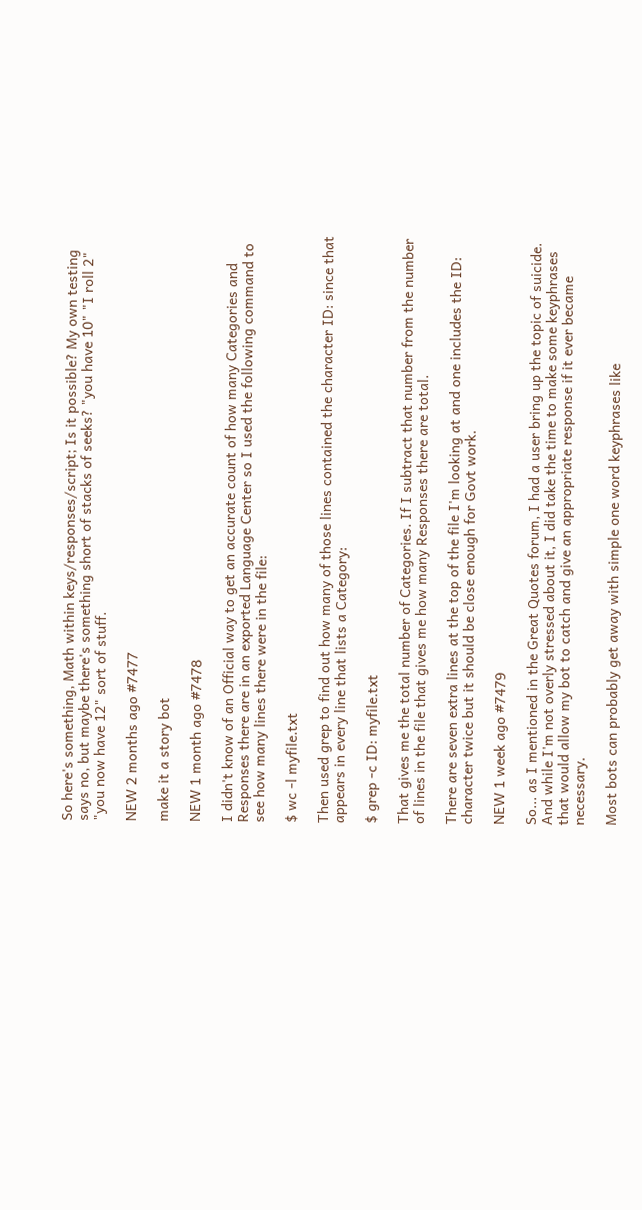So here's something, Math within keys/responses/script; Is it possible? My own testing says no, but maybe there's something short of stacks of seeks? "you have 10" "I roll 2" "you now have 12" sort of stuff.

NEW 2 months ago #7477

make it a story bot

NEW 1 month ago #7478

I didn't know of an Official way to get an accurate count of how many Categories and Responses there are in an exported Language Center so I used the following command to see how many lines there were in the file:

$ wc -l myfile.txt

Then used grep to find out how many of those lines contained the character ID: since that appears in every line that lists a Category:

$ grep -c ID: myfile.txt

That gives me the total number of Categories. If I subtract that number from the number of lines in the file that gives me how many Responses there are total.

There are seven extra lines at the top of the file I'm looking at and one includes the ID: character twice but it should be close enough for Govt work.

NEW 1 week ago #7479

So... as I mentioned in the Great Quotes forum, I had a user bring up the topic of suicide. And while I'm not overly stressed about it, I did take the time to make some keyphrases that would allow my bot to catch and give an appropriate response if it ever became necessary.

Most bots can probably get away with simple one word keyphrases like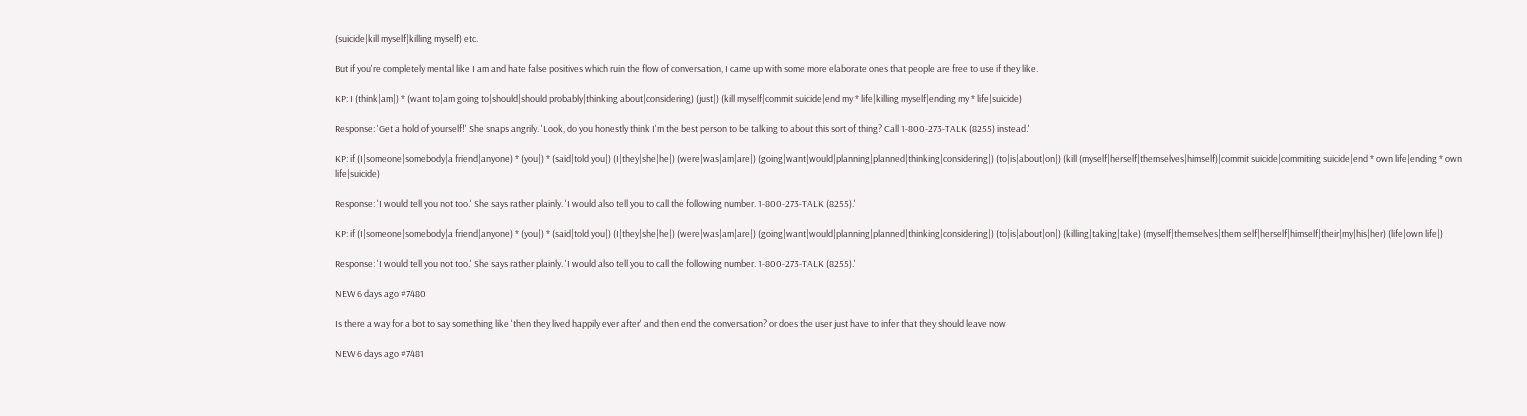(suicide|kill myself|killing myself) etc.

But if you're completely mental like I am and hate false positives which ruin the flow of conversation, I came up with some more elaborate ones that people are free to use if they like.

KP: I (think|am|) * (want to|am going to|should|should probably|thinking about|considering) (just|) (kill myself|commit suicide|end my * life|killing myself|ending my * life|suicide)

Response: 'Get a hold of yourself!' She snaps angrily. 'Look, do you honestly think I'm the best person to be talking to about this sort of thing? Call 1-800-273-TALK (8255) instead.'

KP: if (I|someone|somebody|a friend|anyone) * (you|) * (said|told you|) (I|they|she|he|) (were|was|am|are|) (going|want|would|planning|planned|thinking|considering|) (to|is|about|on|) (kill (myself|herself|themselves|himself)|commit suicide|commiting suicide|end * own life|ending * own life|suicide)

Response: 'I would tell you not too.' She says rather plainly. 'I would also tell you to call the following number. 1-800-273-TALK (8255).'

KP: if (I|someone|somebody|a friend|anyone) * (you|) * (said|told you|) (I|they|she|he|) (were|was|am|are|) (going|want|would|planning|planned|thinking|considering|) (to|is|about|on|) (killing|taking|take) (myself|themselves|them self|herself|himself|their|my|his|her) (life|own life|)

Response: 'I would tell you not too.' She says rather plainly. 'I would also tell you to call the following number. 1-800-273-TALK (8255).'

NEW 6 days ago #7480

Is there a way for a bot to say something like 'then they lived happily ever after' and then end the conversation? or does the user just have to infer that they should leave now

NEW 6 days ago #7481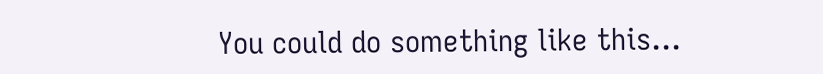You could do something like this...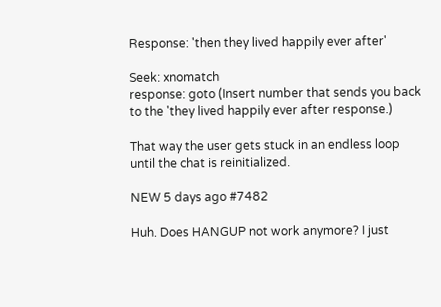Response: 'then they lived happily ever after'

Seek: xnomatch
response: goto (Insert number that sends you back to the 'they lived happily ever after response.)

That way the user gets stuck in an endless loop until the chat is reinitialized.

NEW 5 days ago #7482

Huh. Does HANGUP not work anymore? I just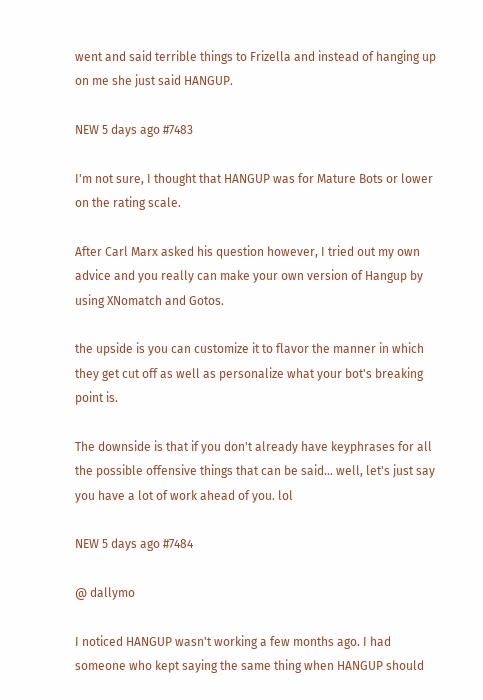went and said terrible things to Frizella and instead of hanging up on me she just said HANGUP.

NEW 5 days ago #7483

I'm not sure, I thought that HANGUP was for Mature Bots or lower on the rating scale.

After Carl Marx asked his question however, I tried out my own advice and you really can make your own version of Hangup by using XNomatch and Gotos.

the upside is you can customize it to flavor the manner in which they get cut off as well as personalize what your bot's breaking point is.

The downside is that if you don't already have keyphrases for all the possible offensive things that can be said... well, let's just say you have a lot of work ahead of you. lol

NEW 5 days ago #7484

@ dallymo

I noticed HANGUP wasn't working a few months ago. I had someone who kept saying the same thing when HANGUP should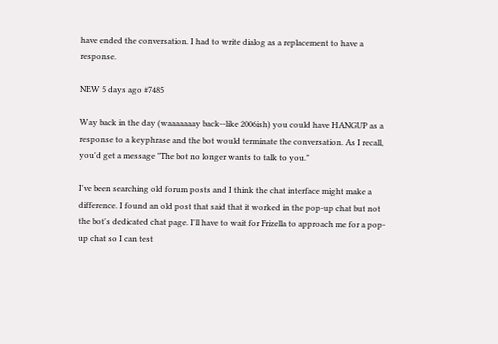have ended the conversation. I had to write dialog as a replacement to have a response.

NEW 5 days ago #7485

Way back in the day (waaaaaaay back--like 2006ish) you could have HANGUP as a response to a keyphrase and the bot would terminate the conversation. As I recall, you'd get a message "The bot no longer wants to talk to you."

I've been searching old forum posts and I think the chat interface might make a difference. I found an old post that said that it worked in the pop-up chat but not the bot's dedicated chat page. I'll have to wait for Frizella to approach me for a pop-up chat so I can test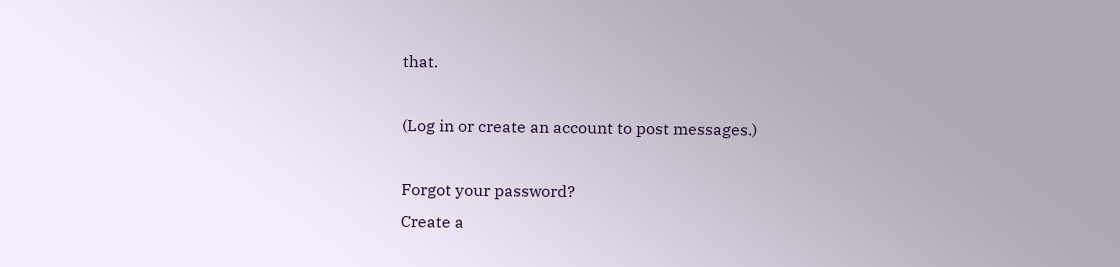that.

(Log in or create an account to post messages.)

Forgot your password?
Create a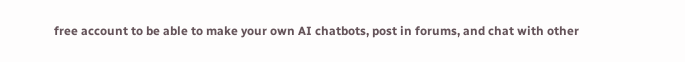free account to be able to make your own AI chatbots, post in forums, and chat with other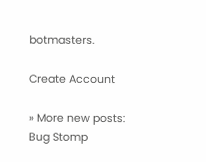botmasters.

Create Account

» More new posts: Bug Stomp